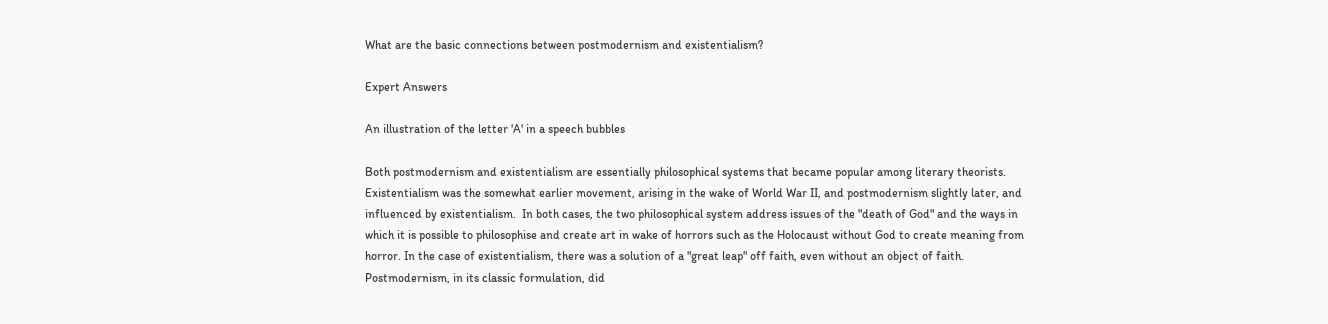What are the basic connections between postmodernism and existentialism?

Expert Answers

An illustration of the letter 'A' in a speech bubbles

Both postmodernism and existentialism are essentially philosophical systems that became popular among literary theorists. Existentialism was the somewhat earlier movement, arising in the wake of World War II, and postmodernism slightly later, and influenced by existentialism.  In both cases, the two philosophical system address issues of the "death of God" and the ways in which it is possible to philosophise and create art in wake of horrors such as the Holocaust without God to create meaning from horror. In the case of existentialism, there was a solution of a "great leap" off faith, even without an object of faith. Postmodernism, in its classic formulation, did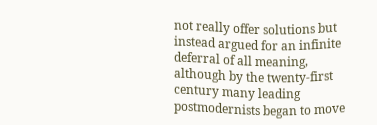not really offer solutions but instead argued for an infinite deferral of all meaning, although by the twenty-first century many leading postmodernists began to move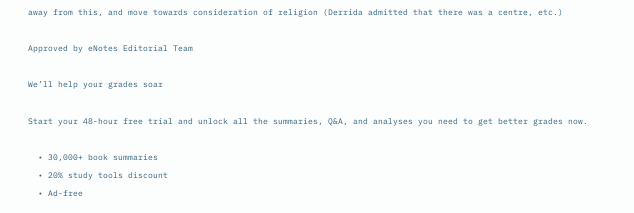away from this, and move towards consideration of religion (Derrida admitted that there was a centre, etc.)

Approved by eNotes Editorial Team

We’ll help your grades soar

Start your 48-hour free trial and unlock all the summaries, Q&A, and analyses you need to get better grades now.

  • 30,000+ book summaries
  • 20% study tools discount
  • Ad-free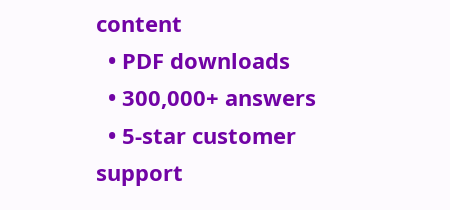content
  • PDF downloads
  • 300,000+ answers
  • 5-star customer support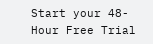Start your 48-Hour Free Trial